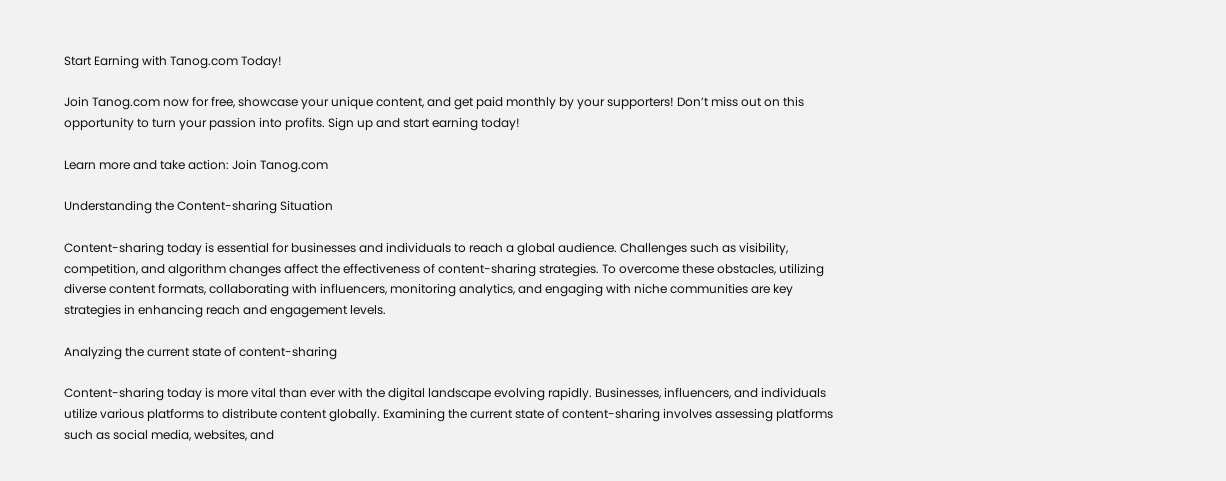Start Earning with Tanog.com Today!

Join Tanog.com now for free, showcase your unique content, and get paid monthly by your supporters! Don’t miss out on this opportunity to turn your passion into profits. Sign up and start earning today!

Learn more and take action: Join Tanog.com

Understanding the Content-sharing Situation

Content-sharing today is essential for businesses and individuals to reach a global audience. Challenges such as visibility, competition, and algorithm changes affect the effectiveness of content-sharing strategies. To overcome these obstacles, utilizing diverse content formats, collaborating with influencers, monitoring analytics, and engaging with niche communities are key strategies in enhancing reach and engagement levels.

Analyzing the current state of content-sharing

Content-sharing today is more vital than ever with the digital landscape evolving rapidly. Businesses, influencers, and individuals utilize various platforms to distribute content globally. Examining the current state of content-sharing involves assessing platforms such as social media, websites, and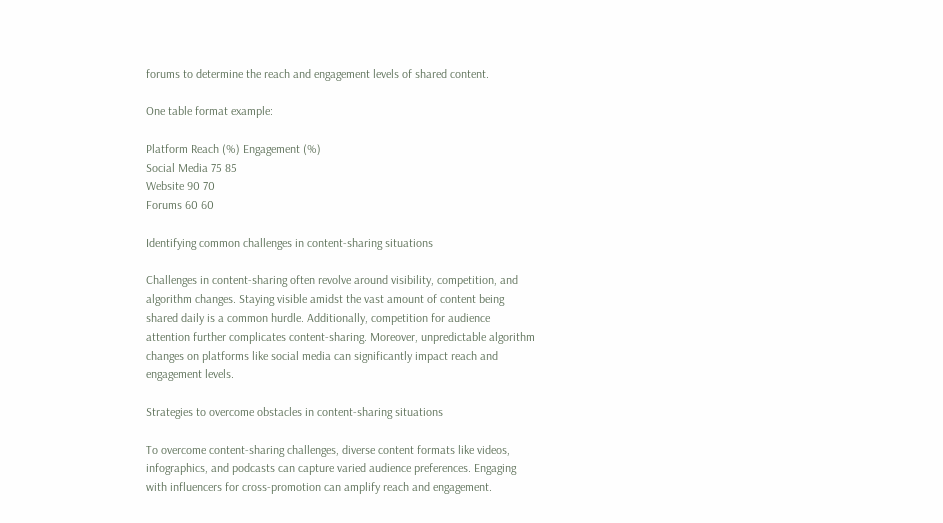forums to determine the reach and engagement levels of shared content.

One table format example:

Platform Reach (%) Engagement (%)
Social Media 75 85
Website 90 70
Forums 60 60

Identifying common challenges in content-sharing situations

Challenges in content-sharing often revolve around visibility, competition, and algorithm changes. Staying visible amidst the vast amount of content being shared daily is a common hurdle. Additionally, competition for audience attention further complicates content-sharing. Moreover, unpredictable algorithm changes on platforms like social media can significantly impact reach and engagement levels.

Strategies to overcome obstacles in content-sharing situations

To overcome content-sharing challenges, diverse content formats like videos, infographics, and podcasts can capture varied audience preferences. Engaging with influencers for cross-promotion can amplify reach and engagement.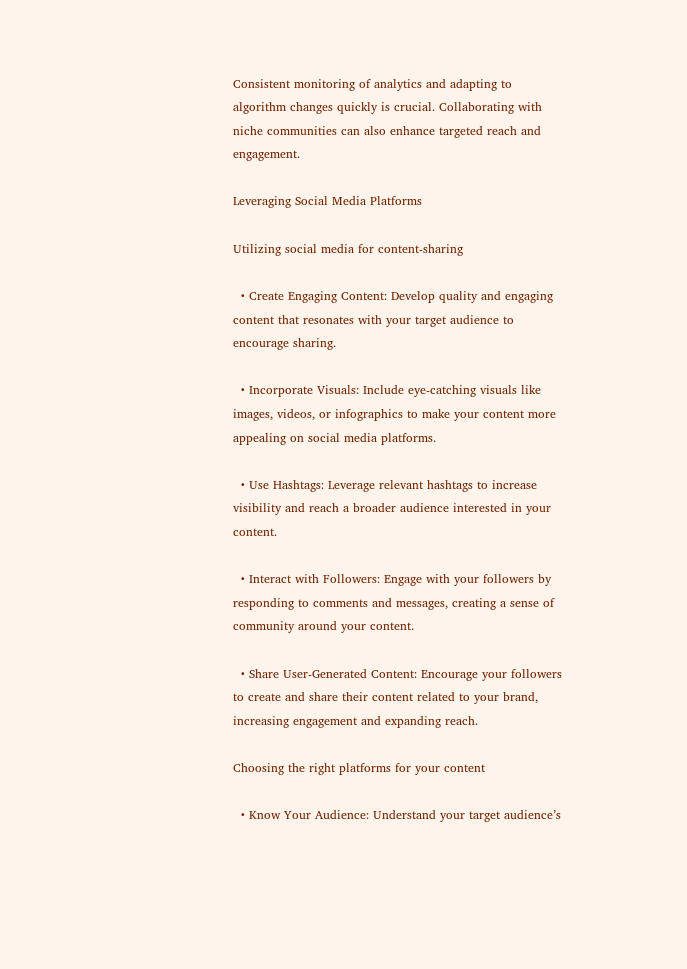Consistent monitoring of analytics and adapting to algorithm changes quickly is crucial. Collaborating with niche communities can also enhance targeted reach and engagement.

Leveraging Social Media Platforms

Utilizing social media for content-sharing

  • Create Engaging Content: Develop quality and engaging content that resonates with your target audience to encourage sharing.

  • Incorporate Visuals: Include eye-catching visuals like images, videos, or infographics to make your content more appealing on social media platforms.

  • Use Hashtags: Leverage relevant hashtags to increase visibility and reach a broader audience interested in your content.

  • Interact with Followers: Engage with your followers by responding to comments and messages, creating a sense of community around your content.

  • Share User-Generated Content: Encourage your followers to create and share their content related to your brand, increasing engagement and expanding reach.

Choosing the right platforms for your content

  • Know Your Audience: Understand your target audience’s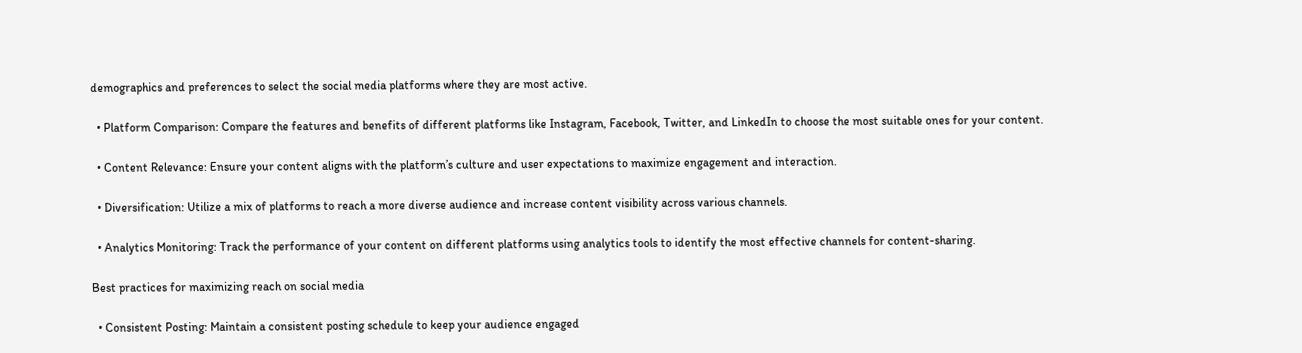demographics and preferences to select the social media platforms where they are most active.

  • Platform Comparison: Compare the features and benefits of different platforms like Instagram, Facebook, Twitter, and LinkedIn to choose the most suitable ones for your content.

  • Content Relevance: Ensure your content aligns with the platform’s culture and user expectations to maximize engagement and interaction.

  • Diversification: Utilize a mix of platforms to reach a more diverse audience and increase content visibility across various channels.

  • Analytics Monitoring: Track the performance of your content on different platforms using analytics tools to identify the most effective channels for content-sharing.

Best practices for maximizing reach on social media

  • Consistent Posting: Maintain a consistent posting schedule to keep your audience engaged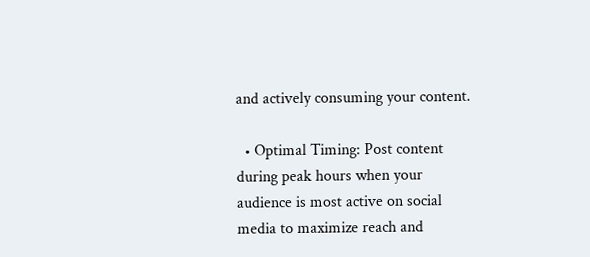and actively consuming your content.

  • Optimal Timing: Post content during peak hours when your audience is most active on social media to maximize reach and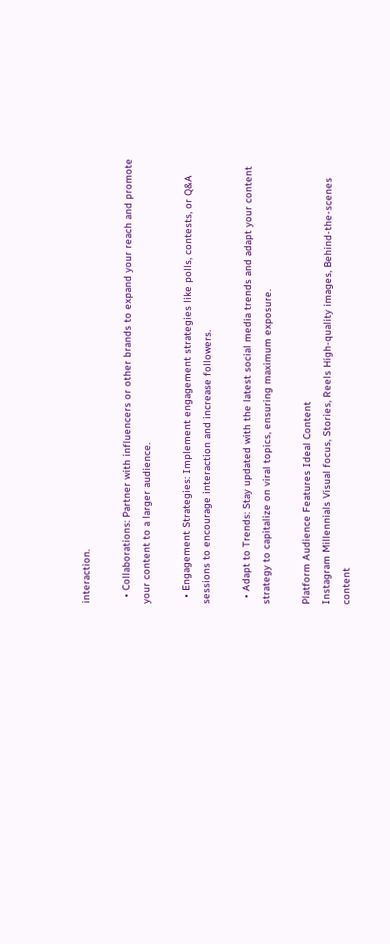interaction.

  • Collaborations: Partner with influencers or other brands to expand your reach and promote your content to a larger audience.

  • Engagement Strategies: Implement engagement strategies like polls, contests, or Q&A sessions to encourage interaction and increase followers.

  • Adapt to Trends: Stay updated with the latest social media trends and adapt your content strategy to capitalize on viral topics, ensuring maximum exposure.

Platform Audience Features Ideal Content
Instagram Millennials Visual focus, Stories, Reels High-quality images, Behind-the-scenes content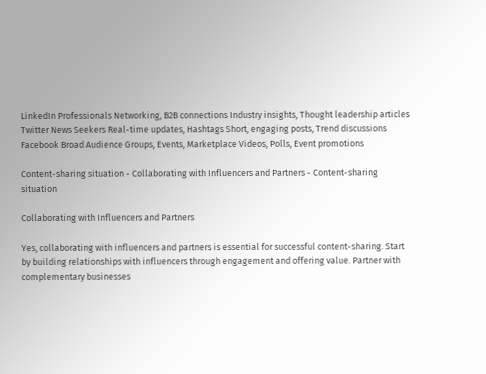LinkedIn Professionals Networking, B2B connections Industry insights, Thought leadership articles
Twitter News Seekers Real-time updates, Hashtags Short, engaging posts, Trend discussions
Facebook Broad Audience Groups, Events, Marketplace Videos, Polls, Event promotions

Content-sharing situation - Collaborating with Influencers and Partners - Content-sharing situation

Collaborating with Influencers and Partners

Yes, collaborating with influencers and partners is essential for successful content-sharing. Start by building relationships with influencers through engagement and offering value. Partner with complementary businesses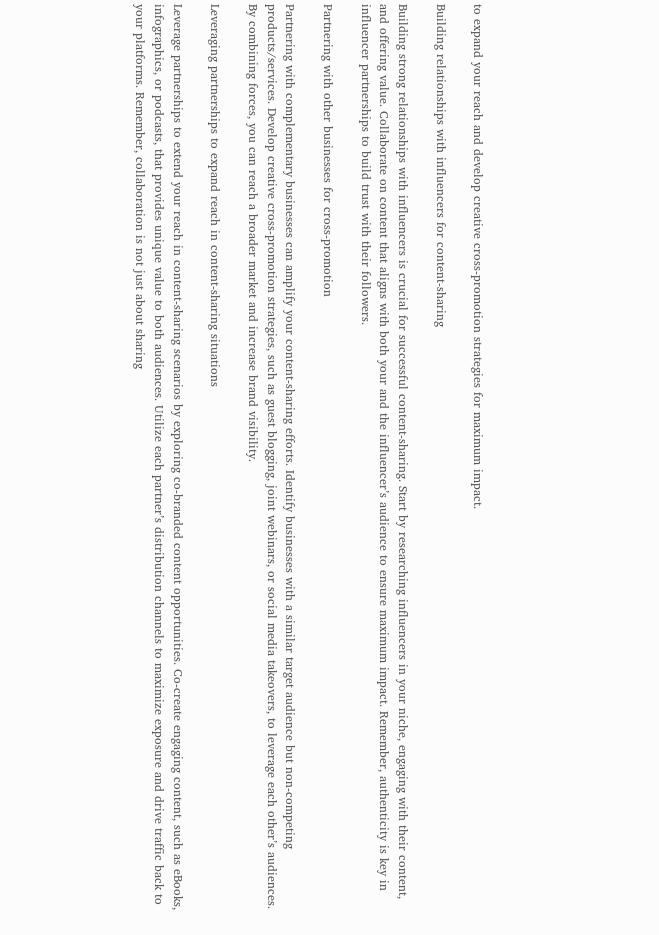to expand your reach and develop creative cross-promotion strategies for maximum impact.

Building relationships with influencers for content-sharing

Building strong relationships with influencers is crucial for successful content-sharing. Start by researching influencers in your niche, engaging with their content, and offering value. Collaborate on content that aligns with both your and the influencer’s audience to ensure maximum impact. Remember, authenticity is key in influencer partnerships to build trust with their followers.

Partnering with other businesses for cross-promotion

Partnering with complementary businesses can amplify your content-sharing efforts. Identify businesses with a similar target audience but non-competing products/services. Develop creative cross-promotion strategies, such as guest blogging, joint webinars, or social media takeovers, to leverage each other’s audiences. By combining forces, you can reach a broader market and increase brand visibility.

Leveraging partnerships to expand reach in content-sharing situations

Leverage partnerships to extend your reach in content-sharing scenarios by exploring co-branded content opportunities. Co-create engaging content, such as eBooks, infographics, or podcasts, that provides unique value to both audiences. Utilize each partner’s distribution channels to maximize exposure and drive traffic back to your platforms. Remember, collaboration is not just about sharing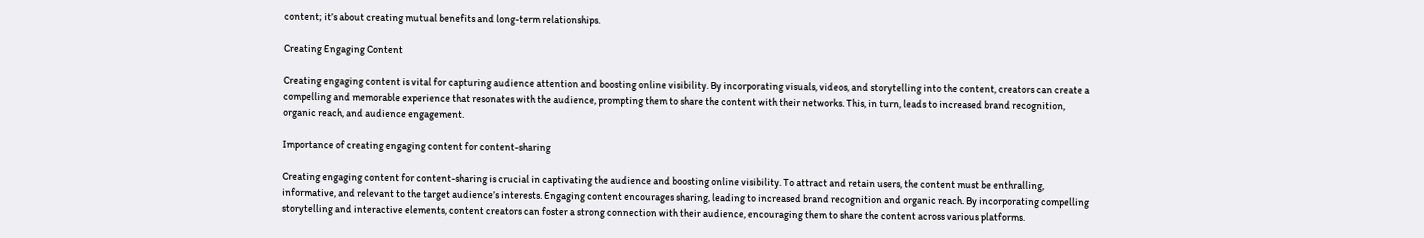content; it’s about creating mutual benefits and long-term relationships.

Creating Engaging Content

Creating engaging content is vital for capturing audience attention and boosting online visibility. By incorporating visuals, videos, and storytelling into the content, creators can create a compelling and memorable experience that resonates with the audience, prompting them to share the content with their networks. This, in turn, leads to increased brand recognition, organic reach, and audience engagement.

Importance of creating engaging content for content-sharing

Creating engaging content for content-sharing is crucial in captivating the audience and boosting online visibility. To attract and retain users, the content must be enthralling, informative, and relevant to the target audience’s interests. Engaging content encourages sharing, leading to increased brand recognition and organic reach. By incorporating compelling storytelling and interactive elements, content creators can foster a strong connection with their audience, encouraging them to share the content across various platforms.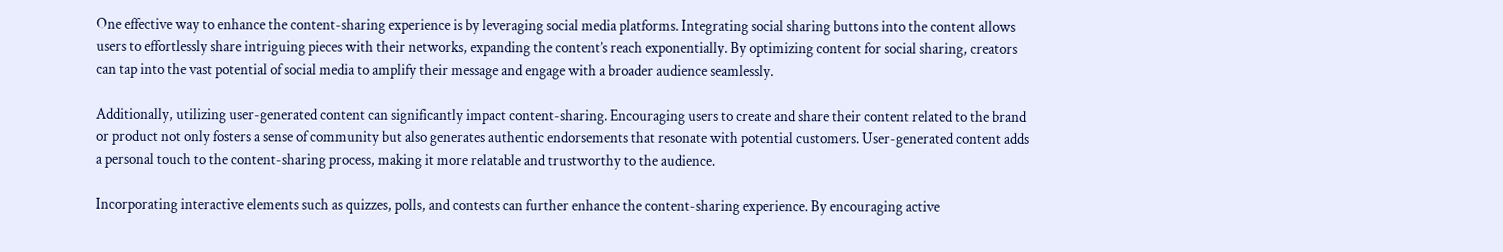One effective way to enhance the content-sharing experience is by leveraging social media platforms. Integrating social sharing buttons into the content allows users to effortlessly share intriguing pieces with their networks, expanding the content’s reach exponentially. By optimizing content for social sharing, creators can tap into the vast potential of social media to amplify their message and engage with a broader audience seamlessly.

Additionally, utilizing user-generated content can significantly impact content-sharing. Encouraging users to create and share their content related to the brand or product not only fosters a sense of community but also generates authentic endorsements that resonate with potential customers. User-generated content adds a personal touch to the content-sharing process, making it more relatable and trustworthy to the audience.

Incorporating interactive elements such as quizzes, polls, and contests can further enhance the content-sharing experience. By encouraging active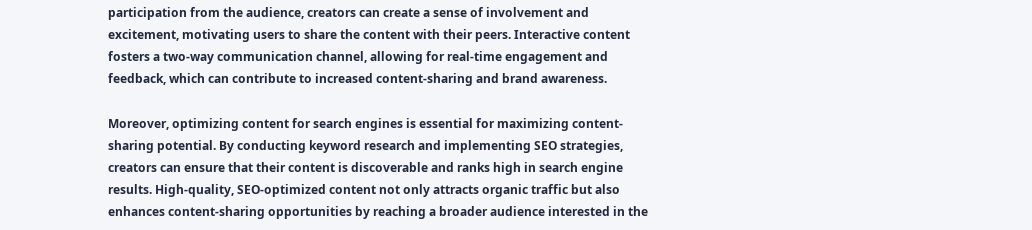participation from the audience, creators can create a sense of involvement and excitement, motivating users to share the content with their peers. Interactive content fosters a two-way communication channel, allowing for real-time engagement and feedback, which can contribute to increased content-sharing and brand awareness.

Moreover, optimizing content for search engines is essential for maximizing content-sharing potential. By conducting keyword research and implementing SEO strategies, creators can ensure that their content is discoverable and ranks high in search engine results. High-quality, SEO-optimized content not only attracts organic traffic but also enhances content-sharing opportunities by reaching a broader audience interested in the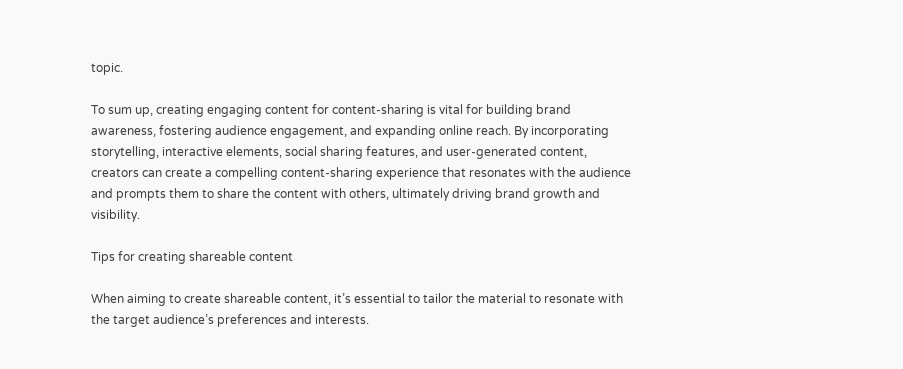topic.

To sum up, creating engaging content for content-sharing is vital for building brand awareness, fostering audience engagement, and expanding online reach. By incorporating storytelling, interactive elements, social sharing features, and user-generated content, creators can create a compelling content-sharing experience that resonates with the audience and prompts them to share the content with others, ultimately driving brand growth and visibility.

Tips for creating shareable content

When aiming to create shareable content, it’s essential to tailor the material to resonate with the target audience’s preferences and interests.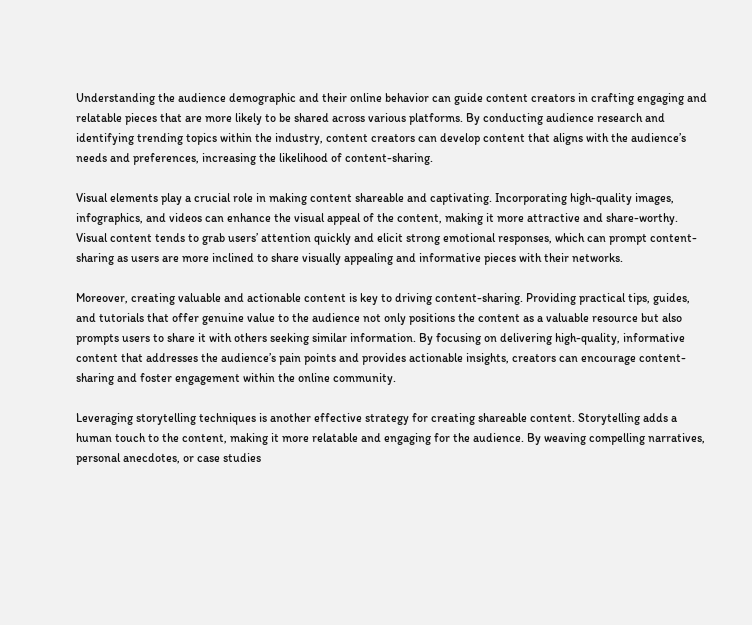Understanding the audience demographic and their online behavior can guide content creators in crafting engaging and relatable pieces that are more likely to be shared across various platforms. By conducting audience research and identifying trending topics within the industry, content creators can develop content that aligns with the audience’s needs and preferences, increasing the likelihood of content-sharing.

Visual elements play a crucial role in making content shareable and captivating. Incorporating high-quality images, infographics, and videos can enhance the visual appeal of the content, making it more attractive and share-worthy. Visual content tends to grab users’ attention quickly and elicit strong emotional responses, which can prompt content-sharing as users are more inclined to share visually appealing and informative pieces with their networks.

Moreover, creating valuable and actionable content is key to driving content-sharing. Providing practical tips, guides, and tutorials that offer genuine value to the audience not only positions the content as a valuable resource but also prompts users to share it with others seeking similar information. By focusing on delivering high-quality, informative content that addresses the audience’s pain points and provides actionable insights, creators can encourage content-sharing and foster engagement within the online community.

Leveraging storytelling techniques is another effective strategy for creating shareable content. Storytelling adds a human touch to the content, making it more relatable and engaging for the audience. By weaving compelling narratives, personal anecdotes, or case studies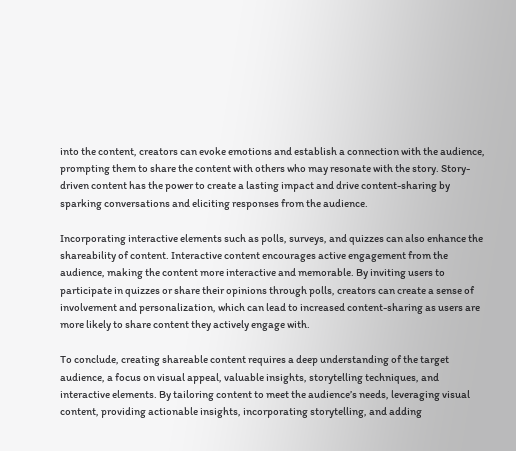into the content, creators can evoke emotions and establish a connection with the audience, prompting them to share the content with others who may resonate with the story. Story-driven content has the power to create a lasting impact and drive content-sharing by sparking conversations and eliciting responses from the audience.

Incorporating interactive elements such as polls, surveys, and quizzes can also enhance the shareability of content. Interactive content encourages active engagement from the audience, making the content more interactive and memorable. By inviting users to participate in quizzes or share their opinions through polls, creators can create a sense of involvement and personalization, which can lead to increased content-sharing as users are more likely to share content they actively engage with.

To conclude, creating shareable content requires a deep understanding of the target audience, a focus on visual appeal, valuable insights, storytelling techniques, and interactive elements. By tailoring content to meet the audience’s needs, leveraging visual content, providing actionable insights, incorporating storytelling, and adding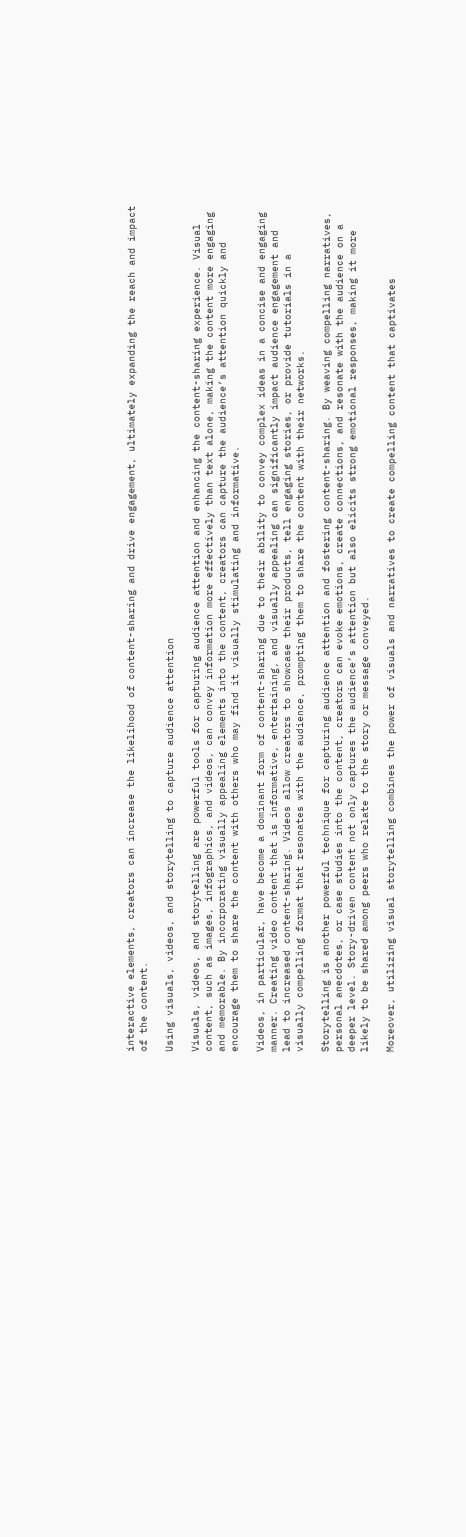interactive elements, creators can increase the likelihood of content-sharing and drive engagement, ultimately expanding the reach and impact of the content.

Using visuals, videos, and storytelling to capture audience attention

Visuals, videos, and storytelling are powerful tools for capturing audience attention and enhancing the content-sharing experience. Visual content, such as images, infographics, and videos, can convey information more effectively than text alone, making the content more engaging and memorable. By incorporating visually appealing elements into the content, creators can capture the audience’s attention quickly and encourage them to share the content with others who may find it visually stimulating and informative.

Videos, in particular, have become a dominant form of content-sharing due to their ability to convey complex ideas in a concise and engaging manner. Creating video content that is informative, entertaining, and visually appealing can significantly impact audience engagement and lead to increased content-sharing. Videos allow creators to showcase their products, tell engaging stories, or provide tutorials in a visually compelling format that resonates with the audience, prompting them to share the content with their networks.

Storytelling is another powerful technique for capturing audience attention and fostering content-sharing. By weaving compelling narratives, personal anecdotes, or case studies into the content, creators can evoke emotions, create connections, and resonate with the audience on a deeper level. Story-driven content not only captures the audience’s attention but also elicits strong emotional responses, making it more likely to be shared among peers who relate to the story or message conveyed.

Moreover, utilizing visual storytelling combines the power of visuals and narratives to create compelling content that captivates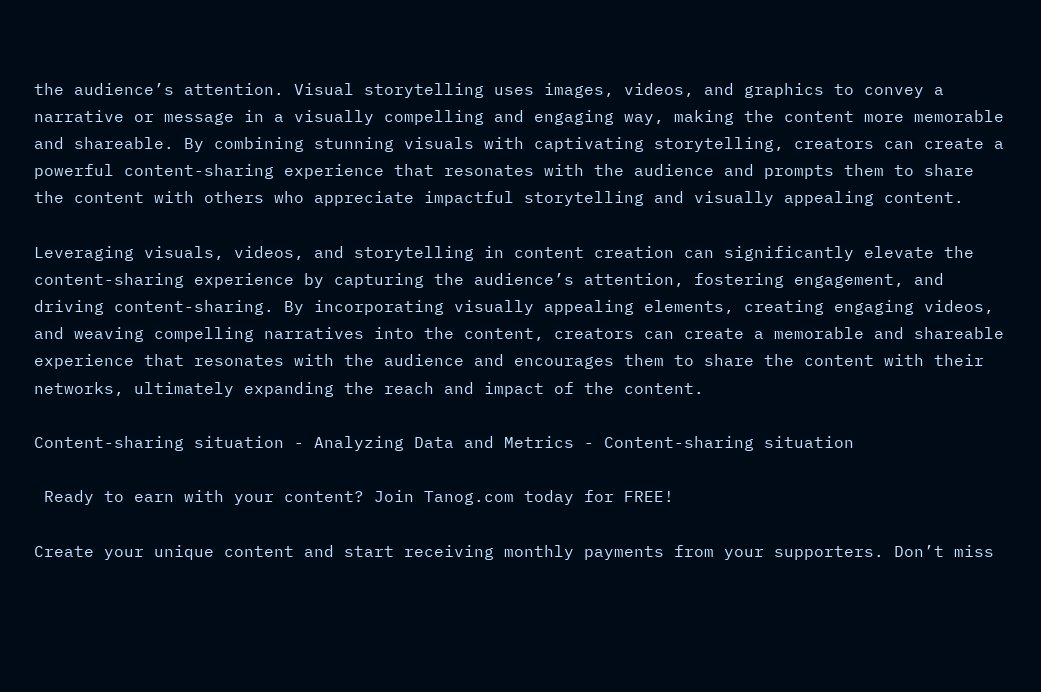the audience’s attention. Visual storytelling uses images, videos, and graphics to convey a narrative or message in a visually compelling and engaging way, making the content more memorable and shareable. By combining stunning visuals with captivating storytelling, creators can create a powerful content-sharing experience that resonates with the audience and prompts them to share the content with others who appreciate impactful storytelling and visually appealing content.

Leveraging visuals, videos, and storytelling in content creation can significantly elevate the content-sharing experience by capturing the audience’s attention, fostering engagement, and driving content-sharing. By incorporating visually appealing elements, creating engaging videos, and weaving compelling narratives into the content, creators can create a memorable and shareable experience that resonates with the audience and encourages them to share the content with their networks, ultimately expanding the reach and impact of the content.

Content-sharing situation - Analyzing Data and Metrics - Content-sharing situation

 Ready to earn with your content? Join Tanog.com today for FREE!

Create your unique content and start receiving monthly payments from your supporters. Don’t miss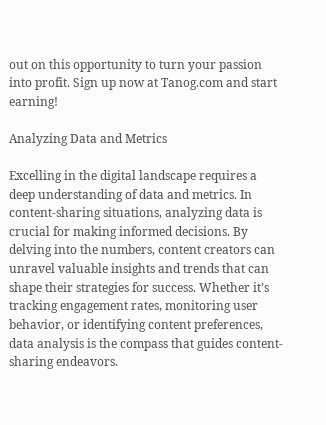out on this opportunity to turn your passion into profit. Sign up now at Tanog.com and start earning!

Analyzing Data and Metrics

Excelling in the digital landscape requires a deep understanding of data and metrics. In content-sharing situations, analyzing data is crucial for making informed decisions. By delving into the numbers, content creators can unravel valuable insights and trends that can shape their strategies for success. Whether it’s tracking engagement rates, monitoring user behavior, or identifying content preferences, data analysis is the compass that guides content-sharing endeavors.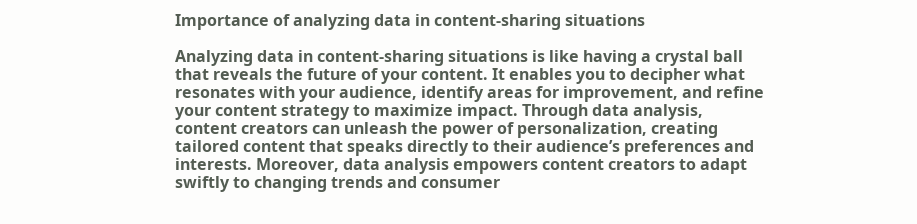Importance of analyzing data in content-sharing situations

Analyzing data in content-sharing situations is like having a crystal ball that reveals the future of your content. It enables you to decipher what resonates with your audience, identify areas for improvement, and refine your content strategy to maximize impact. Through data analysis, content creators can unleash the power of personalization, creating tailored content that speaks directly to their audience’s preferences and interests. Moreover, data analysis empowers content creators to adapt swiftly to changing trends and consumer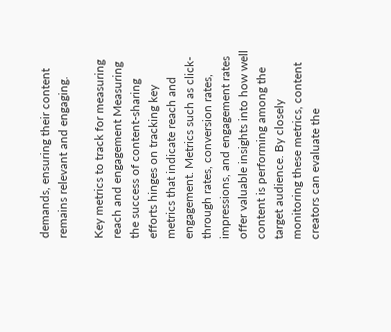demands, ensuring their content remains relevant and engaging.

Key metrics to track for measuring reach and engagement Measuring the success of content-sharing efforts hinges on tracking key metrics that indicate reach and engagement. Metrics such as click-through rates, conversion rates, impressions, and engagement rates offer valuable insights into how well content is performing among the target audience. By closely monitoring these metrics, content creators can evaluate the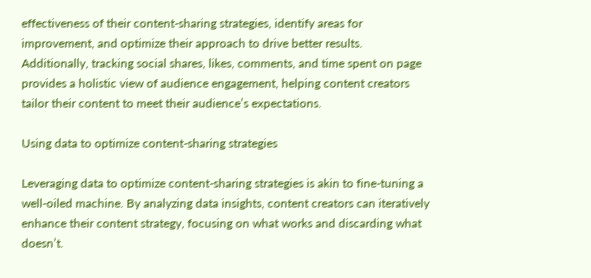effectiveness of their content-sharing strategies, identify areas for improvement, and optimize their approach to drive better results. Additionally, tracking social shares, likes, comments, and time spent on page provides a holistic view of audience engagement, helping content creators tailor their content to meet their audience’s expectations.

Using data to optimize content-sharing strategies

Leveraging data to optimize content-sharing strategies is akin to fine-tuning a well-oiled machine. By analyzing data insights, content creators can iteratively enhance their content strategy, focusing on what works and discarding what doesn’t.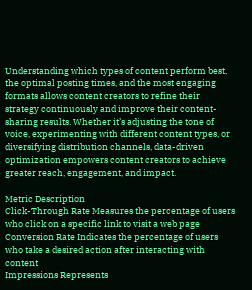Understanding which types of content perform best, the optimal posting times, and the most engaging formats allows content creators to refine their strategy continuously and improve their content-sharing results. Whether it’s adjusting the tone of voice, experimenting with different content types, or diversifying distribution channels, data-driven optimization empowers content creators to achieve greater reach, engagement, and impact.

Metric Description
Click-Through Rate Measures the percentage of users who click on a specific link to visit a web page
Conversion Rate Indicates the percentage of users who take a desired action after interacting with content
Impressions Represents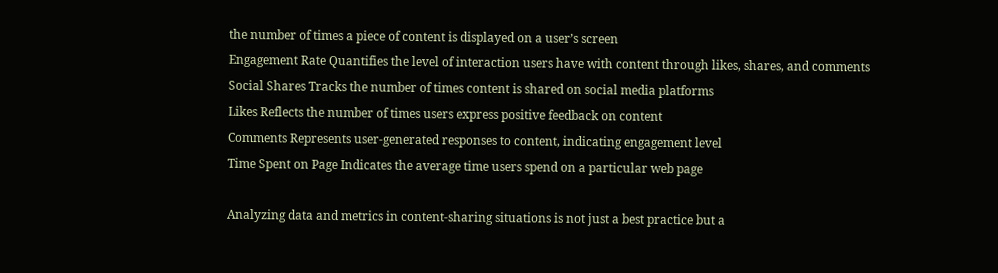the number of times a piece of content is displayed on a user’s screen
Engagement Rate Quantifies the level of interaction users have with content through likes, shares, and comments
Social Shares Tracks the number of times content is shared on social media platforms
Likes Reflects the number of times users express positive feedback on content
Comments Represents user-generated responses to content, indicating engagement level
Time Spent on Page Indicates the average time users spend on a particular web page

Analyzing data and metrics in content-sharing situations is not just a best practice but a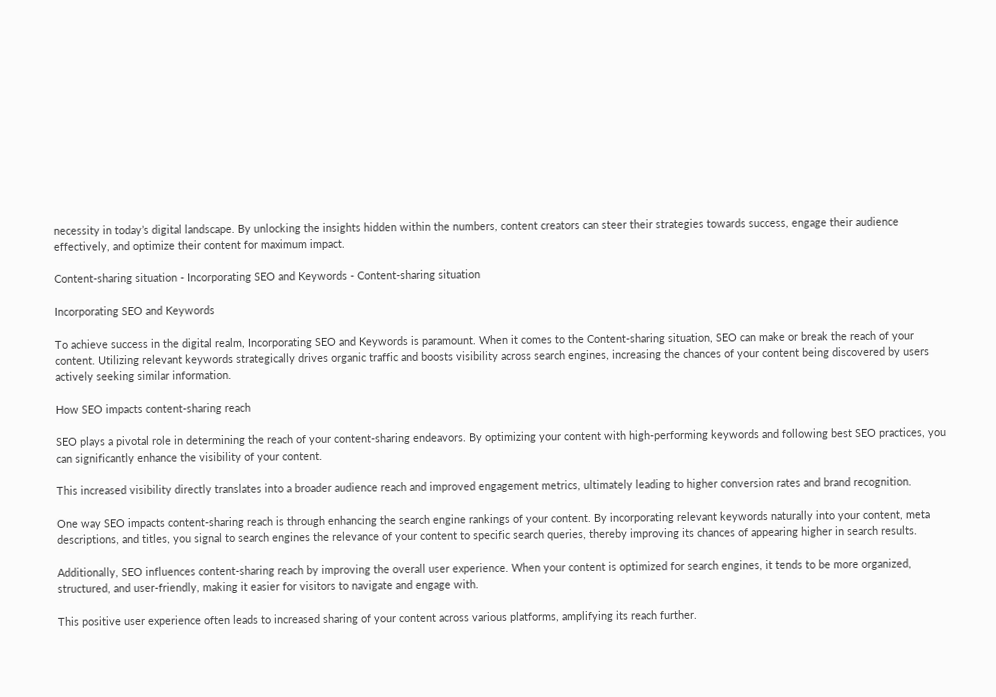necessity in today’s digital landscape. By unlocking the insights hidden within the numbers, content creators can steer their strategies towards success, engage their audience effectively, and optimize their content for maximum impact.

Content-sharing situation - Incorporating SEO and Keywords - Content-sharing situation

Incorporating SEO and Keywords

To achieve success in the digital realm, Incorporating SEO and Keywords is paramount. When it comes to the Content-sharing situation, SEO can make or break the reach of your content. Utilizing relevant keywords strategically drives organic traffic and boosts visibility across search engines, increasing the chances of your content being discovered by users actively seeking similar information.

How SEO impacts content-sharing reach

SEO plays a pivotal role in determining the reach of your content-sharing endeavors. By optimizing your content with high-performing keywords and following best SEO practices, you can significantly enhance the visibility of your content.

This increased visibility directly translates into a broader audience reach and improved engagement metrics, ultimately leading to higher conversion rates and brand recognition.

One way SEO impacts content-sharing reach is through enhancing the search engine rankings of your content. By incorporating relevant keywords naturally into your content, meta descriptions, and titles, you signal to search engines the relevance of your content to specific search queries, thereby improving its chances of appearing higher in search results.

Additionally, SEO influences content-sharing reach by improving the overall user experience. When your content is optimized for search engines, it tends to be more organized, structured, and user-friendly, making it easier for visitors to navigate and engage with.

This positive user experience often leads to increased sharing of your content across various platforms, amplifying its reach further.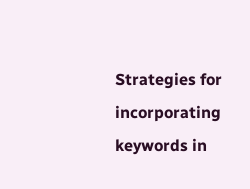Strategies for incorporating keywords in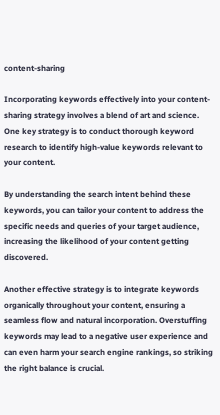content-sharing

Incorporating keywords effectively into your content-sharing strategy involves a blend of art and science. One key strategy is to conduct thorough keyword research to identify high-value keywords relevant to your content.

By understanding the search intent behind these keywords, you can tailor your content to address the specific needs and queries of your target audience, increasing the likelihood of your content getting discovered.

Another effective strategy is to integrate keywords organically throughout your content, ensuring a seamless flow and natural incorporation. Overstuffing keywords may lead to a negative user experience and can even harm your search engine rankings, so striking the right balance is crucial.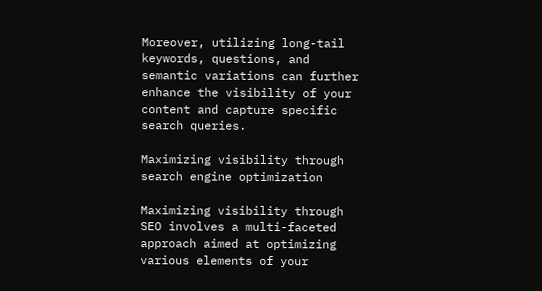Moreover, utilizing long-tail keywords, questions, and semantic variations can further enhance the visibility of your content and capture specific search queries.

Maximizing visibility through search engine optimization

Maximizing visibility through SEO involves a multi-faceted approach aimed at optimizing various elements of your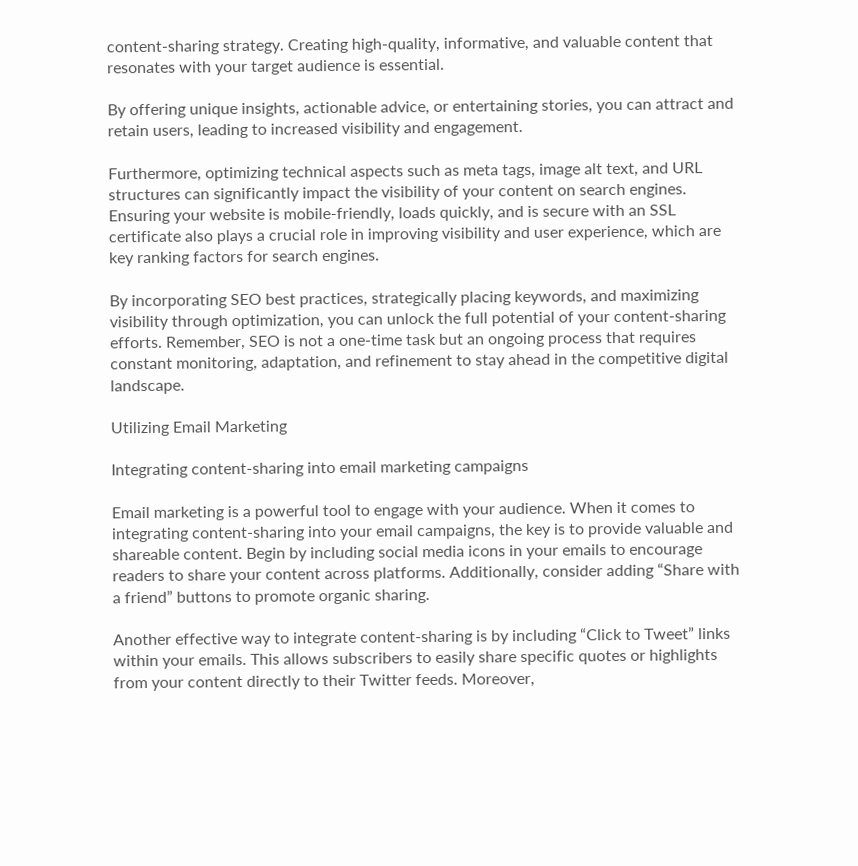content-sharing strategy. Creating high-quality, informative, and valuable content that resonates with your target audience is essential.

By offering unique insights, actionable advice, or entertaining stories, you can attract and retain users, leading to increased visibility and engagement.

Furthermore, optimizing technical aspects such as meta tags, image alt text, and URL structures can significantly impact the visibility of your content on search engines. Ensuring your website is mobile-friendly, loads quickly, and is secure with an SSL certificate also plays a crucial role in improving visibility and user experience, which are key ranking factors for search engines.

By incorporating SEO best practices, strategically placing keywords, and maximizing visibility through optimization, you can unlock the full potential of your content-sharing efforts. Remember, SEO is not a one-time task but an ongoing process that requires constant monitoring, adaptation, and refinement to stay ahead in the competitive digital landscape.

Utilizing Email Marketing

Integrating content-sharing into email marketing campaigns

Email marketing is a powerful tool to engage with your audience. When it comes to integrating content-sharing into your email campaigns, the key is to provide valuable and shareable content. Begin by including social media icons in your emails to encourage readers to share your content across platforms. Additionally, consider adding “Share with a friend” buttons to promote organic sharing.

Another effective way to integrate content-sharing is by including “Click to Tweet” links within your emails. This allows subscribers to easily share specific quotes or highlights from your content directly to their Twitter feeds. Moreover,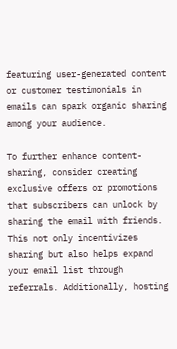featuring user-generated content or customer testimonials in emails can spark organic sharing among your audience.

To further enhance content-sharing, consider creating exclusive offers or promotions that subscribers can unlock by sharing the email with friends. This not only incentivizes sharing but also helps expand your email list through referrals. Additionally, hosting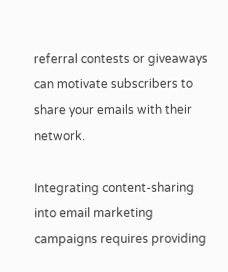referral contests or giveaways can motivate subscribers to share your emails with their network.

Integrating content-sharing into email marketing campaigns requires providing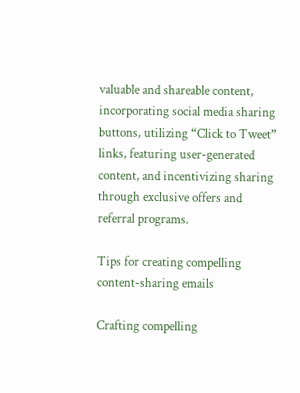valuable and shareable content, incorporating social media sharing buttons, utilizing “Click to Tweet” links, featuring user-generated content, and incentivizing sharing through exclusive offers and referral programs.

Tips for creating compelling content-sharing emails

Crafting compelling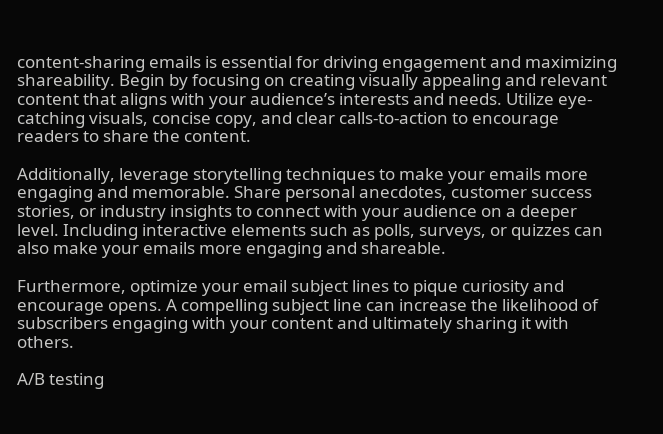content-sharing emails is essential for driving engagement and maximizing shareability. Begin by focusing on creating visually appealing and relevant content that aligns with your audience’s interests and needs. Utilize eye-catching visuals, concise copy, and clear calls-to-action to encourage readers to share the content.

Additionally, leverage storytelling techniques to make your emails more engaging and memorable. Share personal anecdotes, customer success stories, or industry insights to connect with your audience on a deeper level. Including interactive elements such as polls, surveys, or quizzes can also make your emails more engaging and shareable.

Furthermore, optimize your email subject lines to pique curiosity and encourage opens. A compelling subject line can increase the likelihood of subscribers engaging with your content and ultimately sharing it with others.

A/B testing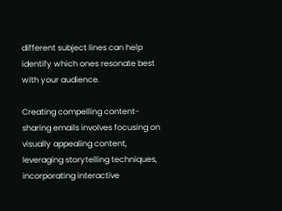different subject lines can help identify which ones resonate best with your audience.

Creating compelling content-sharing emails involves focusing on visually appealing content, leveraging storytelling techniques, incorporating interactive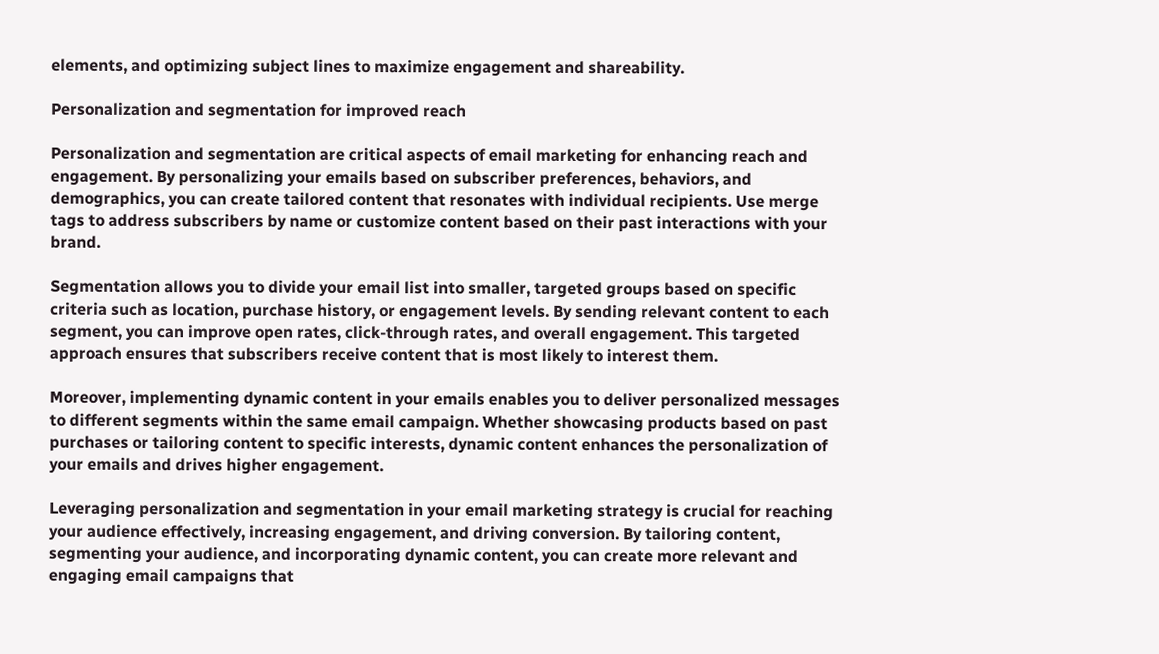elements, and optimizing subject lines to maximize engagement and shareability.

Personalization and segmentation for improved reach

Personalization and segmentation are critical aspects of email marketing for enhancing reach and engagement. By personalizing your emails based on subscriber preferences, behaviors, and demographics, you can create tailored content that resonates with individual recipients. Use merge tags to address subscribers by name or customize content based on their past interactions with your brand.

Segmentation allows you to divide your email list into smaller, targeted groups based on specific criteria such as location, purchase history, or engagement levels. By sending relevant content to each segment, you can improve open rates, click-through rates, and overall engagement. This targeted approach ensures that subscribers receive content that is most likely to interest them.

Moreover, implementing dynamic content in your emails enables you to deliver personalized messages to different segments within the same email campaign. Whether showcasing products based on past purchases or tailoring content to specific interests, dynamic content enhances the personalization of your emails and drives higher engagement.

Leveraging personalization and segmentation in your email marketing strategy is crucial for reaching your audience effectively, increasing engagement, and driving conversion. By tailoring content, segmenting your audience, and incorporating dynamic content, you can create more relevant and engaging email campaigns that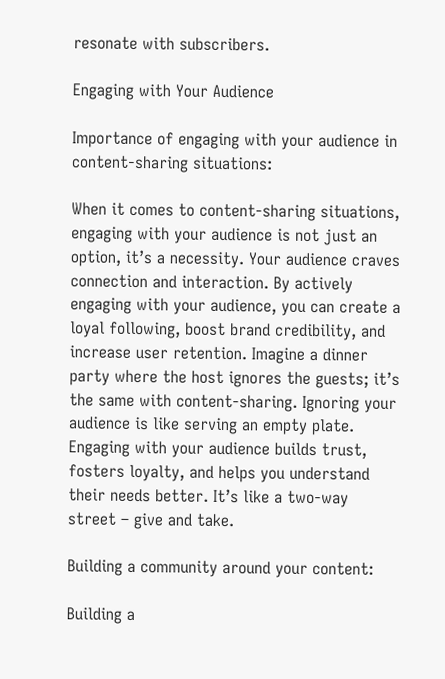resonate with subscribers.

Engaging with Your Audience

Importance of engaging with your audience in content-sharing situations:

When it comes to content-sharing situations, engaging with your audience is not just an option, it’s a necessity. Your audience craves connection and interaction. By actively engaging with your audience, you can create a loyal following, boost brand credibility, and increase user retention. Imagine a dinner party where the host ignores the guests; it’s the same with content-sharing. Ignoring your audience is like serving an empty plate. Engaging with your audience builds trust, fosters loyalty, and helps you understand their needs better. It’s like a two-way street – give and take.

Building a community around your content:

Building a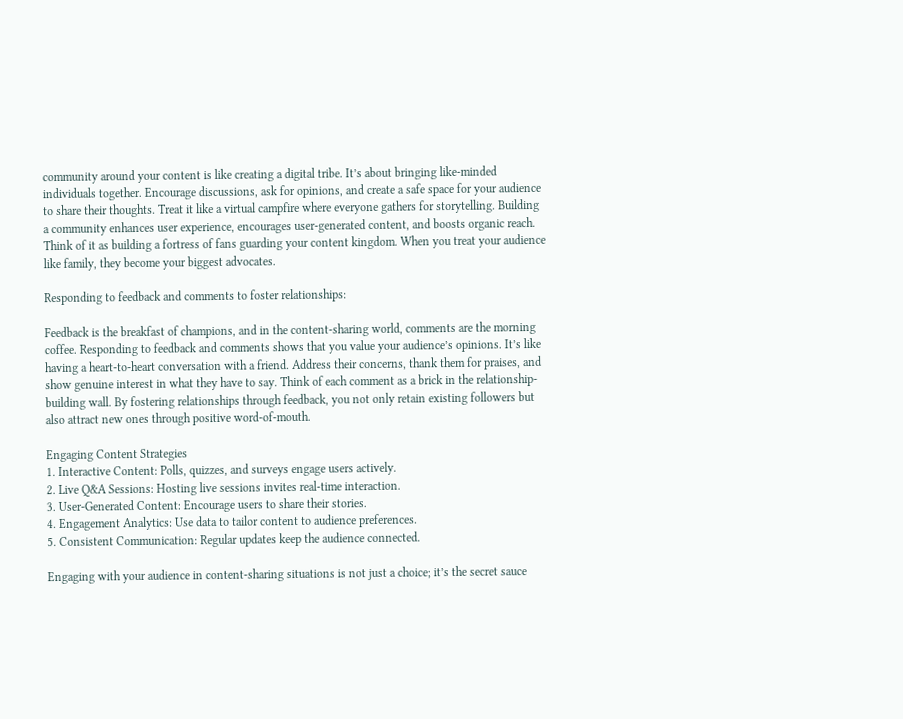community around your content is like creating a digital tribe. It’s about bringing like-minded individuals together. Encourage discussions, ask for opinions, and create a safe space for your audience to share their thoughts. Treat it like a virtual campfire where everyone gathers for storytelling. Building a community enhances user experience, encourages user-generated content, and boosts organic reach. Think of it as building a fortress of fans guarding your content kingdom. When you treat your audience like family, they become your biggest advocates.

Responding to feedback and comments to foster relationships:

Feedback is the breakfast of champions, and in the content-sharing world, comments are the morning coffee. Responding to feedback and comments shows that you value your audience’s opinions. It’s like having a heart-to-heart conversation with a friend. Address their concerns, thank them for praises, and show genuine interest in what they have to say. Think of each comment as a brick in the relationship-building wall. By fostering relationships through feedback, you not only retain existing followers but also attract new ones through positive word-of-mouth.

Engaging Content Strategies
1. Interactive Content: Polls, quizzes, and surveys engage users actively.
2. Live Q&A Sessions: Hosting live sessions invites real-time interaction.
3. User-Generated Content: Encourage users to share their stories.
4. Engagement Analytics: Use data to tailor content to audience preferences.
5. Consistent Communication: Regular updates keep the audience connected.

Engaging with your audience in content-sharing situations is not just a choice; it’s the secret sauce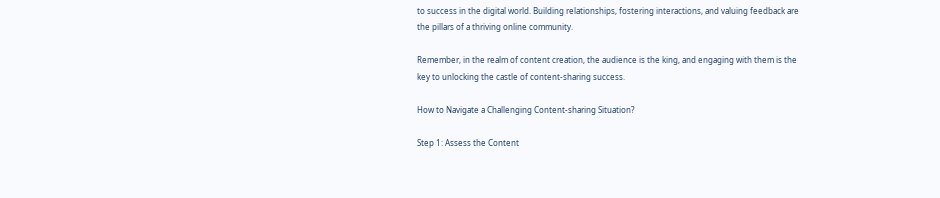to success in the digital world. Building relationships, fostering interactions, and valuing feedback are the pillars of a thriving online community.

Remember, in the realm of content creation, the audience is the king, and engaging with them is the key to unlocking the castle of content-sharing success.

How to Navigate a Challenging Content-sharing Situation?

Step 1: Assess the Content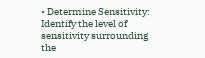• Determine Sensitivity: Identify the level of sensitivity surrounding the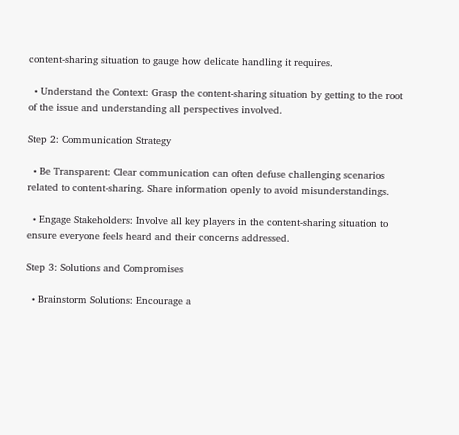content-sharing situation to gauge how delicate handling it requires.

  • Understand the Context: Grasp the content-sharing situation by getting to the root of the issue and understanding all perspectives involved.

Step 2: Communication Strategy

  • Be Transparent: Clear communication can often defuse challenging scenarios related to content-sharing. Share information openly to avoid misunderstandings.

  • Engage Stakeholders: Involve all key players in the content-sharing situation to ensure everyone feels heard and their concerns addressed.

Step 3: Solutions and Compromises

  • Brainstorm Solutions: Encourage a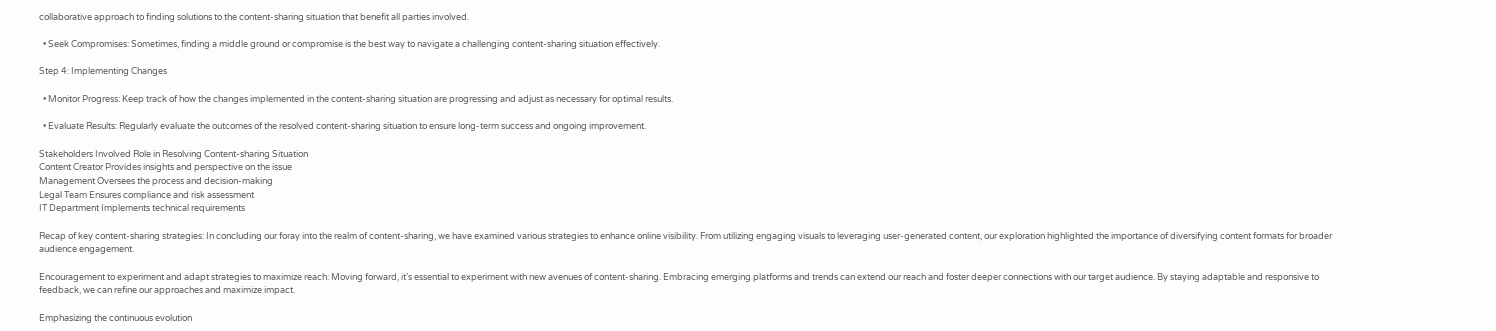collaborative approach to finding solutions to the content-sharing situation that benefit all parties involved.

  • Seek Compromises: Sometimes, finding a middle ground or compromise is the best way to navigate a challenging content-sharing situation effectively.

Step 4: Implementing Changes

  • Monitor Progress: Keep track of how the changes implemented in the content-sharing situation are progressing and adjust as necessary for optimal results.

  • Evaluate Results: Regularly evaluate the outcomes of the resolved content-sharing situation to ensure long-term success and ongoing improvement.

Stakeholders Involved Role in Resolving Content-sharing Situation
Content Creator Provides insights and perspective on the issue
Management Oversees the process and decision-making
Legal Team Ensures compliance and risk assessment
IT Department Implements technical requirements

Recap of key content-sharing strategies: In concluding our foray into the realm of content-sharing, we have examined various strategies to enhance online visibility. From utilizing engaging visuals to leveraging user-generated content, our exploration highlighted the importance of diversifying content formats for broader audience engagement.

Encouragement to experiment and adapt strategies to maximize reach: Moving forward, it’s essential to experiment with new avenues of content-sharing. Embracing emerging platforms and trends can extend our reach and foster deeper connections with our target audience. By staying adaptable and responsive to feedback, we can refine our approaches and maximize impact.

Emphasizing the continuous evolution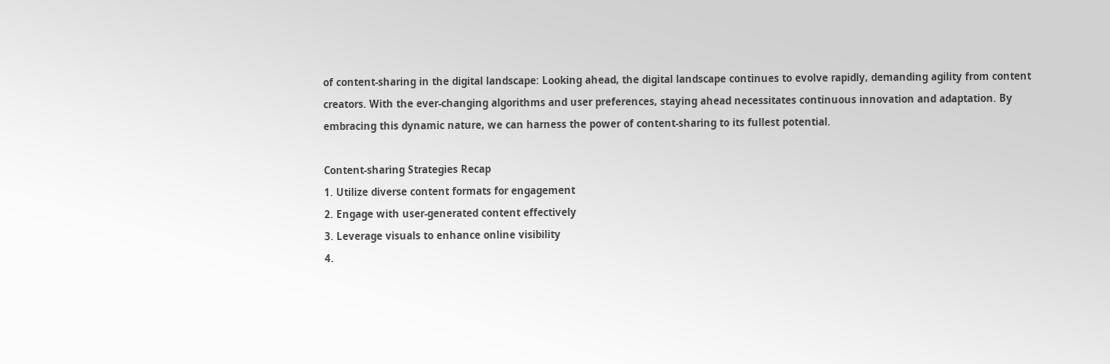of content-sharing in the digital landscape: Looking ahead, the digital landscape continues to evolve rapidly, demanding agility from content creators. With the ever-changing algorithms and user preferences, staying ahead necessitates continuous innovation and adaptation. By embracing this dynamic nature, we can harness the power of content-sharing to its fullest potential.

Content-sharing Strategies Recap
1. Utilize diverse content formats for engagement
2. Engage with user-generated content effectively
3. Leverage visuals to enhance online visibility
4.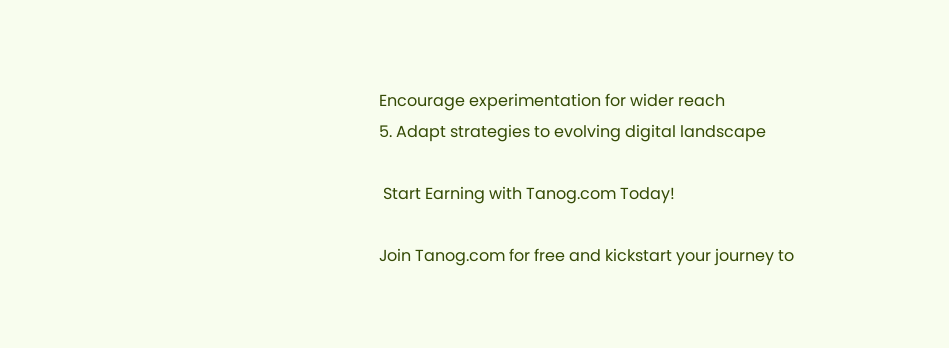Encourage experimentation for wider reach
5. Adapt strategies to evolving digital landscape

 Start Earning with Tanog.com Today!

Join Tanog.com for free and kickstart your journey to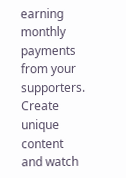earning monthly payments from your supporters. Create unique content and watch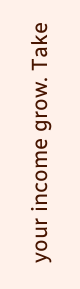your income grow. Take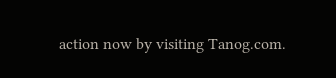action now by visiting Tanog.com.